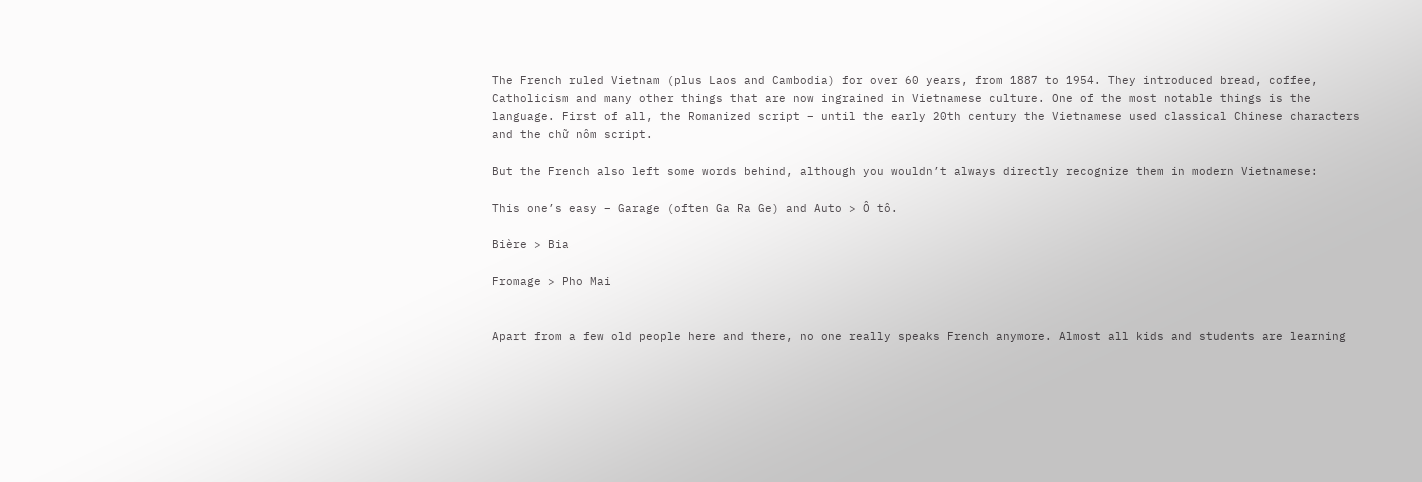The French ruled Vietnam (plus Laos and Cambodia) for over 60 years, from 1887 to 1954. They introduced bread, coffee, Catholicism and many other things that are now ingrained in Vietnamese culture. One of the most notable things is the language. First of all, the Romanized script – until the early 20th century the Vietnamese used classical Chinese characters and the chữ nôm script.

But the French also left some words behind, although you wouldn’t always directly recognize them in modern Vietnamese:

This one’s easy – Garage (often Ga Ra Ge) and Auto > Ô tô.

Bière > Bia

Fromage > Pho Mai


Apart from a few old people here and there, no one really speaks French anymore. Almost all kids and students are learning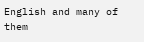English and many of them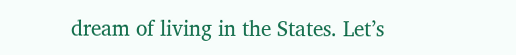dream of living in the States. Let’s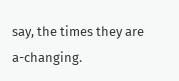say, the times they are a-changing.